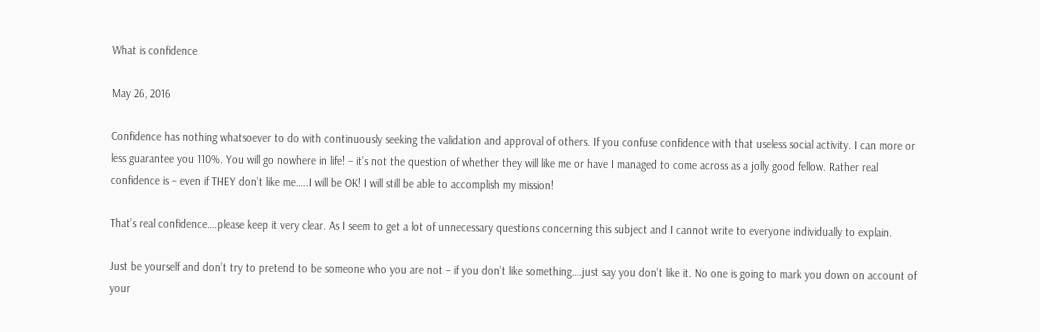What is confidence

May 26, 2016

Confidence has nothing whatsoever to do with continuously seeking the validation and approval of others. If you confuse confidence with that useless social activity. I can more or less guarantee you 110%. You will go nowhere in life! – it’s not the question of whether they will like me or have I managed to come across as a jolly good fellow. Rather real confidence is – even if THEY don’t like me…..I will be OK! I will still be able to accomplish my mission!

That’s real confidence….please keep it very clear. As I seem to get a lot of unnecessary questions concerning this subject and I cannot write to everyone individually to explain.

Just be yourself and don’t try to pretend to be someone who you are not – if you don’t like something….just say you don’t like it. No one is going to mark you down on account of your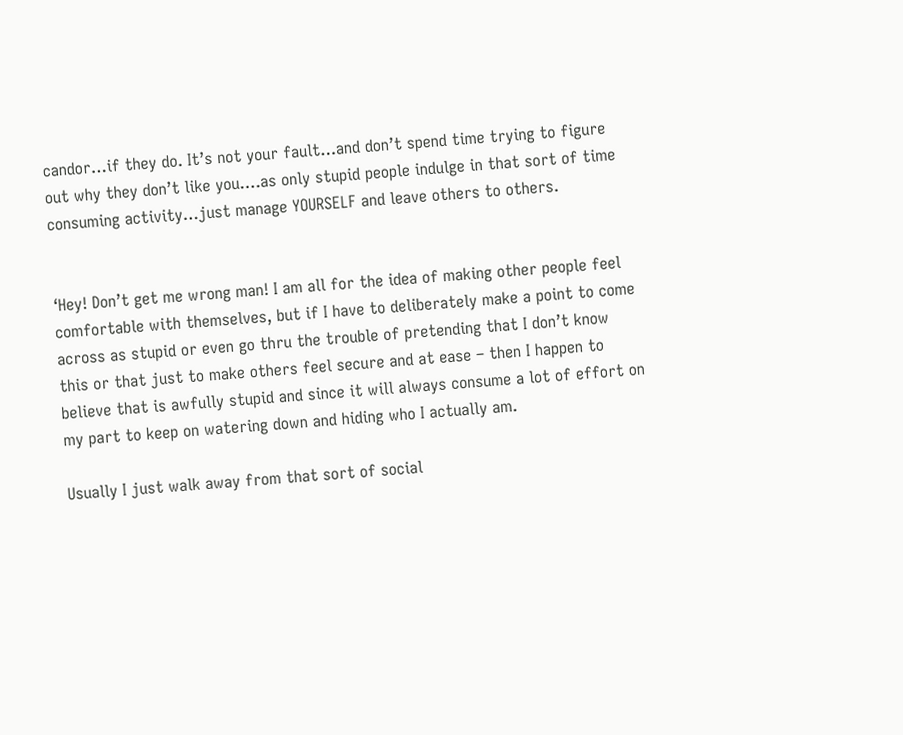candor…if they do. It’s not your fault…and don’t spend time trying to figure out why they don’t like you….as only stupid people indulge in that sort of time consuming activity…just manage YOURSELF and leave others to others.


‘Hey! Don’t get me wrong man! I am all for the idea of making other people feel comfortable with themselves, but if I have to deliberately make a point to come across as stupid or even go thru the trouble of pretending that I don’t know this or that just to make others feel secure and at ease – then I happen to believe that is awfully stupid and since it will always consume a lot of effort on my part to keep on watering down and hiding who I actually am.

Usually I just walk away from that sort of social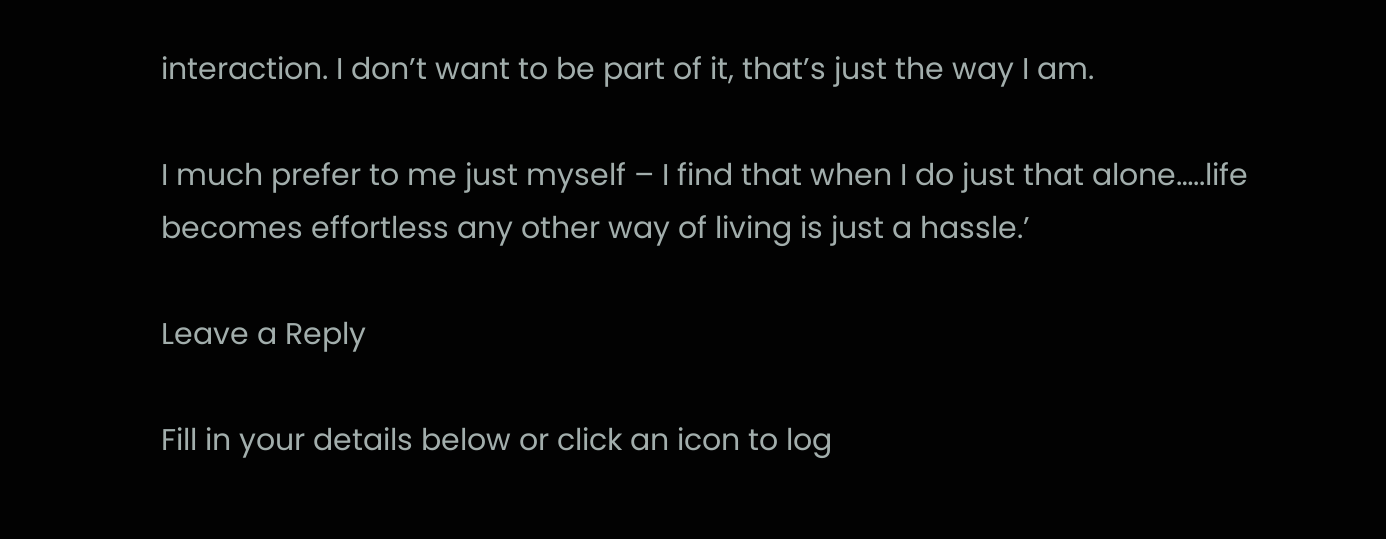interaction. I don’t want to be part of it, that’s just the way I am.

I much prefer to me just myself – I find that when I do just that alone…..life becomes effortless any other way of living is just a hassle.’

Leave a Reply

Fill in your details below or click an icon to log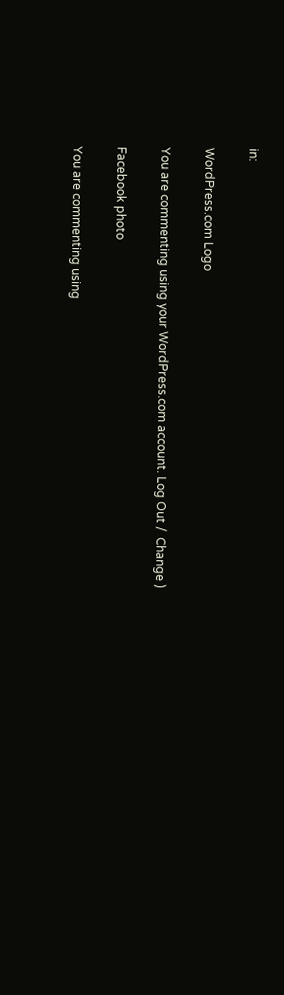in:

WordPress.com Logo

You are commenting using your WordPress.com account. Log Out /  Change )

Facebook photo

You are commenting using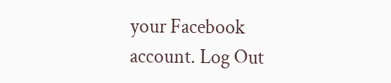your Facebook account. Log Out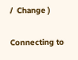/  Change )

Connecting to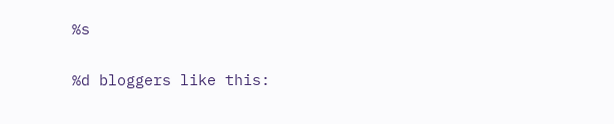%s

%d bloggers like this: